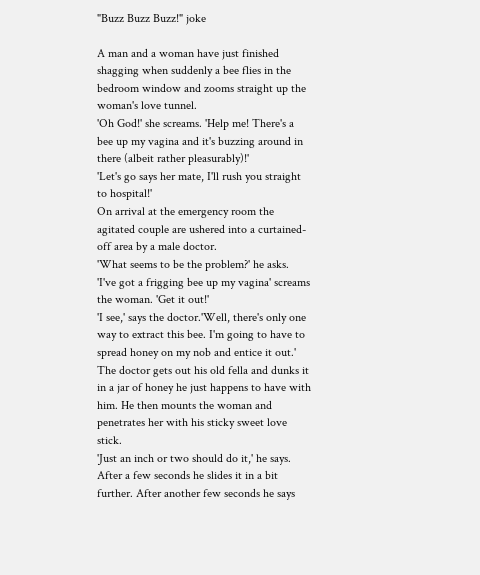"Buzz Buzz Buzz!" joke

A man and a woman have just finished shagging when suddenly a bee flies in the bedroom window and zooms straight up the woman's love tunnel.
'Oh God!' she screams. 'Help me! There's a bee up my vagina and it's buzzing around in there (albeit rather pleasurably)!'
'Let's go says her mate, I'll rush you straight to hospital!'
On arrival at the emergency room the agitated couple are ushered into a curtained-off area by a male doctor.
'What seems to be the problem?' he asks.
'I've got a frigging bee up my vagina' screams the woman. 'Get it out!'
'I see,' says the doctor.'Well, there's only one way to extract this bee. I'm going to have to spread honey on my nob and entice it out.'
The doctor gets out his old fella and dunks it in a jar of honey he just happens to have with him. He then mounts the woman and penetrates her with his sticky sweet love stick.
'Just an inch or two should do it,' he says.
After a few seconds he slides it in a bit further. After another few seconds he says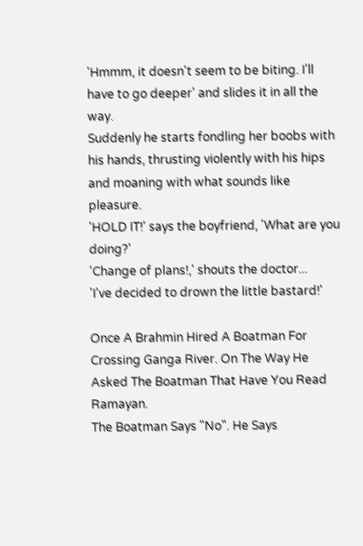'Hmmm, it doesn't seem to be biting. I'll have to go deeper' and slides it in all the way.
Suddenly he starts fondling her boobs with his hands, thrusting violently with his hips and moaning with what sounds like pleasure.
'HOLD IT!' says the boyfriend, 'What are you doing?'
'Change of plans!,' shouts the doctor...
'I've decided to drown the little bastard!'

Once A Brahmin Hired A Boatman For Crossing Ganga River. On The Way He Asked The Boatman That Have You Read Ramayan.
The Boatman Says "No". He Says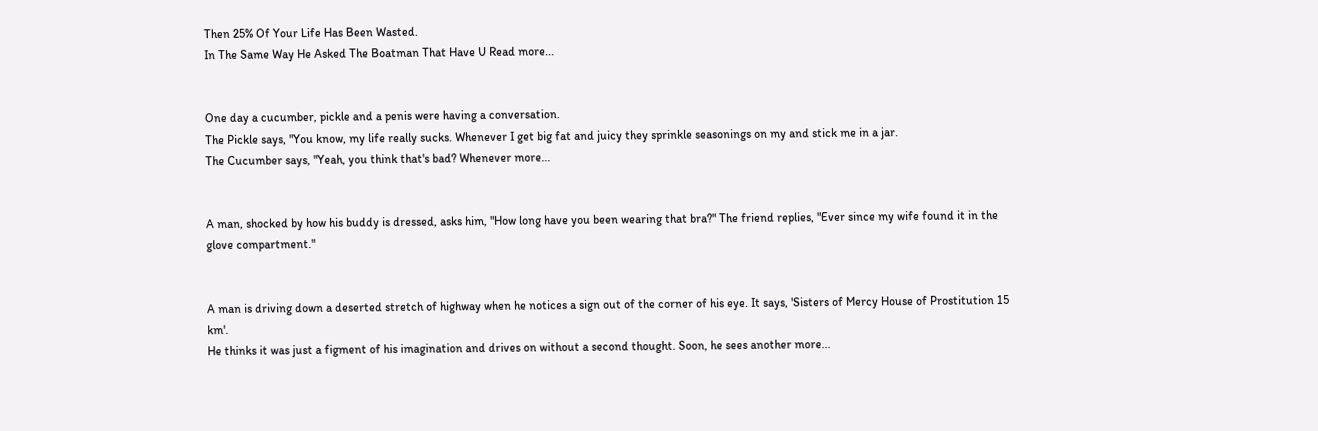Then 25% Of Your Life Has Been Wasted.
In The Same Way He Asked The Boatman That Have U Read more...


One day a cucumber, pickle and a penis were having a conversation.
The Pickle says, "You know, my life really sucks. Whenever I get big fat and juicy they sprinkle seasonings on my and stick me in a jar.
The Cucumber says, "Yeah, you think that's bad? Whenever more...


A man, shocked by how his buddy is dressed, asks him, "How long have you been wearing that bra?" The friend replies, "Ever since my wife found it in the glove compartment."


A man is driving down a deserted stretch of highway when he notices a sign out of the corner of his eye. It says, 'Sisters of Mercy House of Prostitution 15 km'.
He thinks it was just a figment of his imagination and drives on without a second thought. Soon, he sees another more...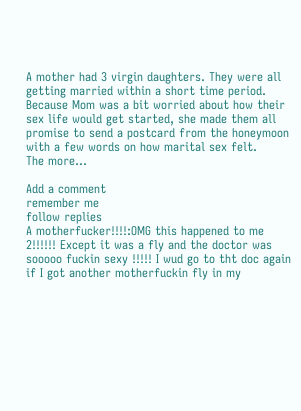A mother had 3 virgin daughters. They were all getting married within a short time period. Because Mom was a bit worried about how their sex life would get started, she made them all promise to send a postcard from the honeymoon with a few words on how marital sex felt.
The more...

Add a comment
remember me
follow replies
A motherfucker!!!!:OMG this happened to me 2!!!!!! Except it was a fly and the doctor was sooooo fuckin sexy !!!!! I wud go to tht doc again if I got another motherfuckin fly in my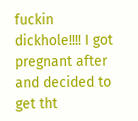fuckin dickhole!!!! I got pregnant after and decided to get tht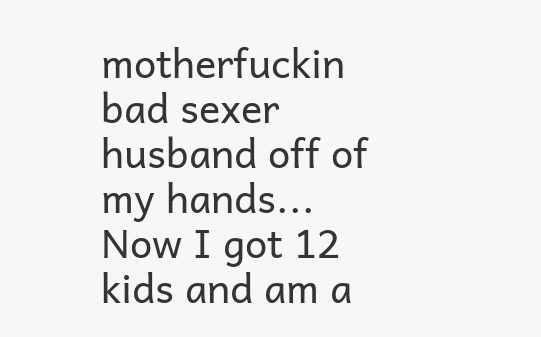motherfuckin bad sexer husband off of my hands... Now I got 12 kids and am a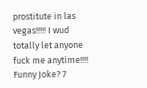prostitute in las vegas!!!!! I wud totally let anyone fuck me anytime!!!!
Funny Joke? 7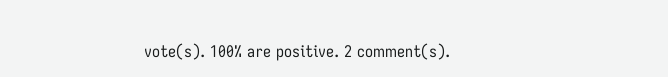vote(s). 100% are positive. 2 comment(s).